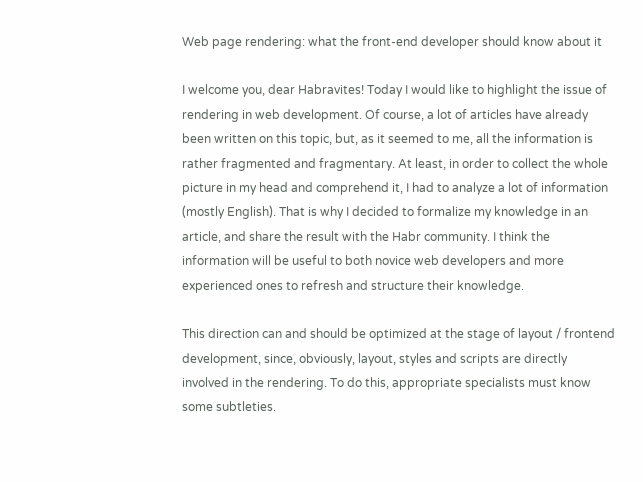Web page rendering: what the front-end developer should know about it

I welcome you, dear Habravites! Today I would like to highlight the issue of rendering in web development. Of course, a lot of articles have already been written on this topic, but, as it seemed to me, all the information is rather fragmented and fragmentary. At least, in order to collect the whole picture in my head and comprehend it, I had to analyze a lot of information (mostly English). That is why I decided to formalize my knowledge in an article, and share the result with the Habr community. I think the information will be useful to both novice web developers and more experienced ones to refresh and structure their knowledge.

This direction can and should be optimized at the stage of layout / frontend development, since, obviously, layout, styles and scripts are directly involved in the rendering. To do this, appropriate specialists must know some subtleties.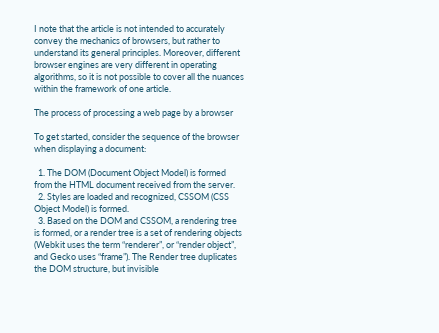I note that the article is not intended to accurately convey the mechanics of browsers, but rather to understand its general principles. Moreover, different browser engines are very different in operating algorithms, so it is not possible to cover all the nuances within the framework of one article.

The process of processing a web page by a browser

To get started, consider the sequence of the browser when displaying a document:

  1. The DOM (Document Object Model) is formed from the HTML document received from the server.
  2. Styles are loaded and recognized, CSSOM (CSS Object Model) is formed.
  3. Based on the DOM and CSSOM, a rendering tree is formed, or a render tree is a set of rendering objects (Webkit uses the term “renderer”, or “render object”, and Gecko uses “frame”). The Render tree duplicates the DOM structure, but invisible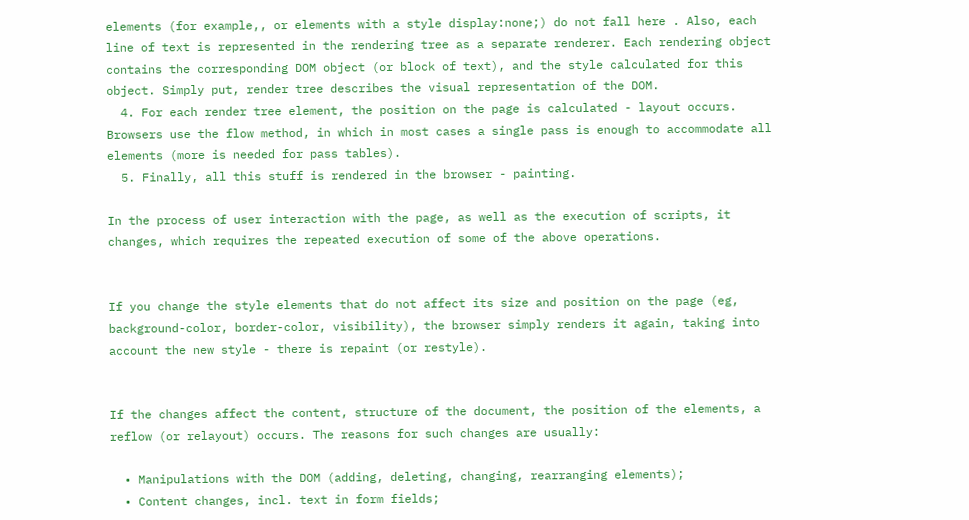elements (for example,, or elements with a style display:none;) do not fall here . Also, each line of text is represented in the rendering tree as a separate renderer. Each rendering object contains the corresponding DOM object (or block of text), and the style calculated for this object. Simply put, render tree describes the visual representation of the DOM.
  4. For each render tree element, the position on the page is calculated - layout occurs. Browsers use the flow method, in which in most cases a single pass is enough to accommodate all elements (more is needed for pass tables).
  5. Finally, all this stuff is rendered in the browser - painting.

In the process of user interaction with the page, as well as the execution of scripts, it changes, which requires the repeated execution of some of the above operations.


If you change the style elements that do not affect its size and position on the page (eg, background-color, border-color, visibility), the browser simply renders it again, taking into account the new style - there is repaint (or restyle).


If the changes affect the content, structure of the document, the position of the elements, a reflow (or relayout) occurs. The reasons for such changes are usually:

  • Manipulations with the DOM (adding, deleting, changing, rearranging elements);
  • Content changes, incl. text in form fields;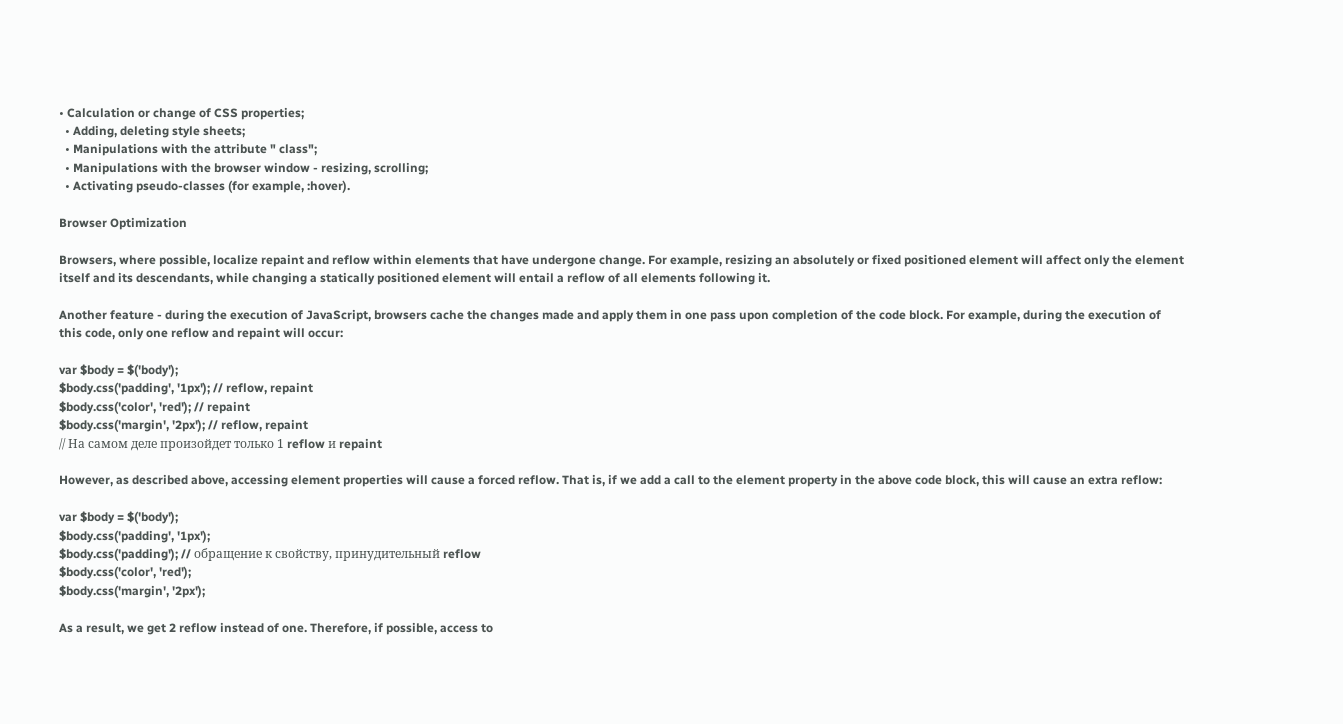• Calculation or change of CSS properties;
  • Adding, deleting style sheets;
  • Manipulations with the attribute " class";
  • Manipulations with the browser window - resizing, scrolling;
  • Activating pseudo-classes (for example, :hover).

Browser Optimization

Browsers, where possible, localize repaint and reflow within elements that have undergone change. For example, resizing an absolutely or fixed positioned element will affect only the element itself and its descendants, while changing a statically positioned element will entail a reflow of all elements following it.

Another feature - during the execution of JavaScript, browsers cache the changes made and apply them in one pass upon completion of the code block. For example, during the execution of this code, only one reflow and repaint will occur:

var $body = $('body');
$body.css('padding', '1px'); // reflow, repaint
$body.css('color', 'red'); // repaint
$body.css('margin', '2px'); // reflow, repaint
// На самом деле произойдет только 1 reflow и repaint

However, as described above, accessing element properties will cause a forced reflow. That is, if we add a call to the element property in the above code block, this will cause an extra reflow:

var $body = $('body');
$body.css('padding', '1px');
$body.css('padding'); // обращение к свойству, принудительный reflow
$body.css('color', 'red');
$body.css('margin', '2px');

As a result, we get 2 reflow instead of one. Therefore, if possible, access to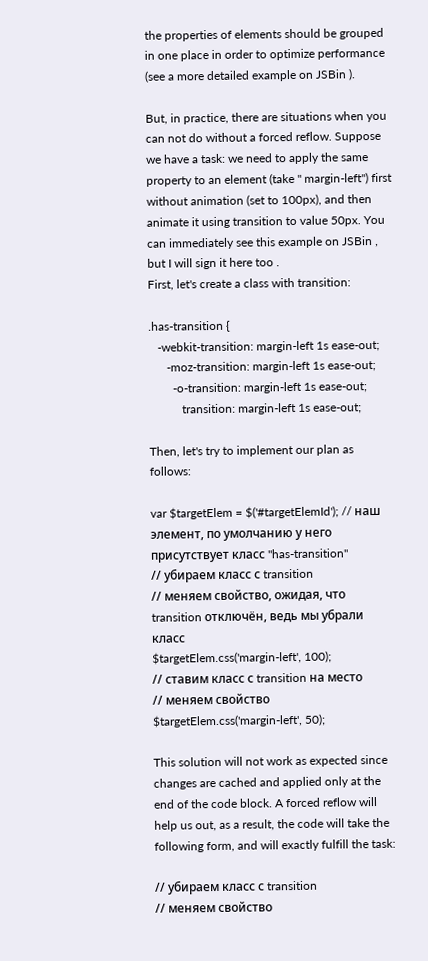the properties of elements should be grouped in one place in order to optimize performance (see a more detailed example on JSBin ).

But, in practice, there are situations when you can not do without a forced reflow. Suppose we have a task: we need to apply the same property to an element (take " margin-left") first without animation (set to 100px), and then animate it using transition to value 50px. You can immediately see this example on JSBin , but I will sign it here too .
First, let's create a class with transition:

.has-transition {
   -webkit-transition: margin-left 1s ease-out;
      -moz-transition: margin-left 1s ease-out;
        -o-transition: margin-left 1s ease-out;
           transition: margin-left 1s ease-out;

Then, let's try to implement our plan as follows:

var $targetElem = $('#targetElemId'); // наш элемент, по умолчанию у него присутствует класс "has-transition"
// убираем класс с transition
// меняем свойство, ожидая, что transition отключён, ведь мы убрали класс
$targetElem.css('margin-left', 100);
// ставим класс с transition на место
// меняем свойство
$targetElem.css('margin-left', 50);

This solution will not work as expected since changes are cached and applied only at the end of the code block. A forced reflow will help us out, as a result, the code will take the following form, and will exactly fulfill the task:

// убираем класс с transition
// меняем свойство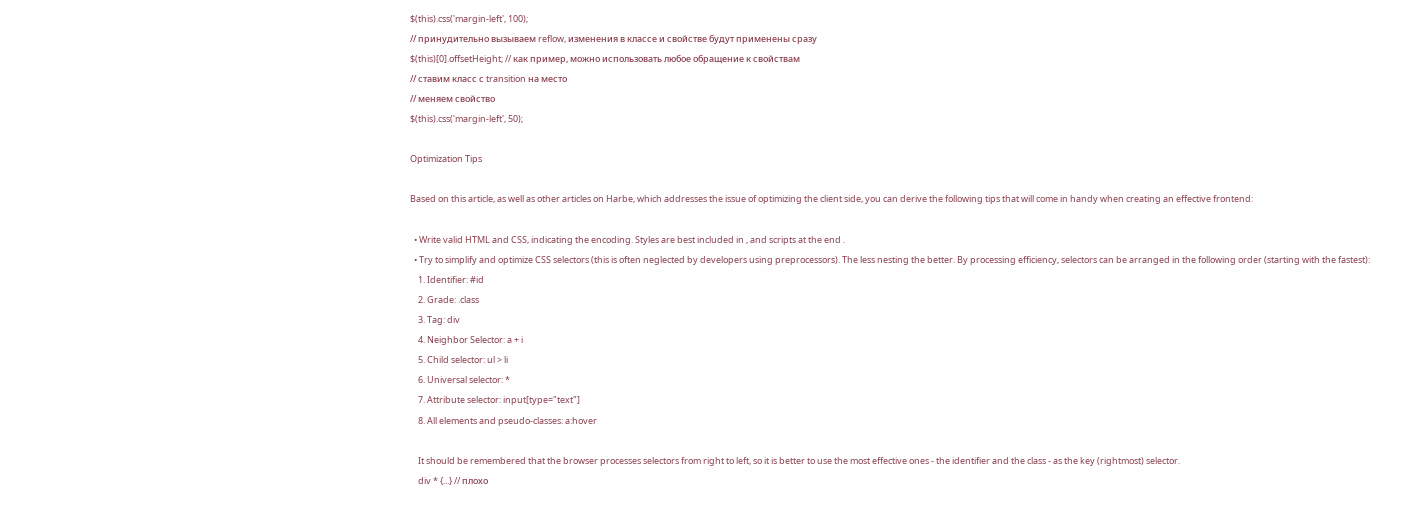$(this).css('margin-left', 100);
// принудительно вызываем reflow, изменения в классе и свойстве будут применены сразу
$(this)[0].offsetHeight; // как пример, можно использовать любое обращение к свойствам
// ставим класс с transition на место
// меняем свойство
$(this).css('margin-left', 50);

Optimization Tips

Based on this article, as well as other articles on Harbe, which addresses the issue of optimizing the client side, you can derive the following tips that will come in handy when creating an effective frontend:

  • Write valid HTML and CSS, indicating the encoding. Styles are best included in , and scripts at the end .
  • Try to simplify and optimize CSS selectors (this is often neglected by developers using preprocessors). The less nesting the better. By processing efficiency, selectors can be arranged in the following order (starting with the fastest):
    1. Identifier: #id
    2. Grade: .class
    3. Tag: div
    4. Neighbor Selector: a + i
    5. Child selector: ul > li
    6. Universal selector: *
    7. Attribute selector: input[type="text"]
    8. All elements and pseudo-classes: a:hover

    It should be remembered that the browser processes selectors from right to left, so it is better to use the most effective ones - the identifier and the class - as the key (rightmost) selector.
    div * {...} // плохо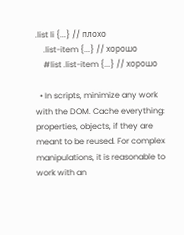.list li {...} // плохо
    .list-item {...} // хорошо
    #list .list-item {...} // хорошо

  • In scripts, minimize any work with the DOM. Cache everything: properties, objects, if they are meant to be reused. For complex manipulations, it is reasonable to work with an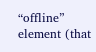“offline” element (that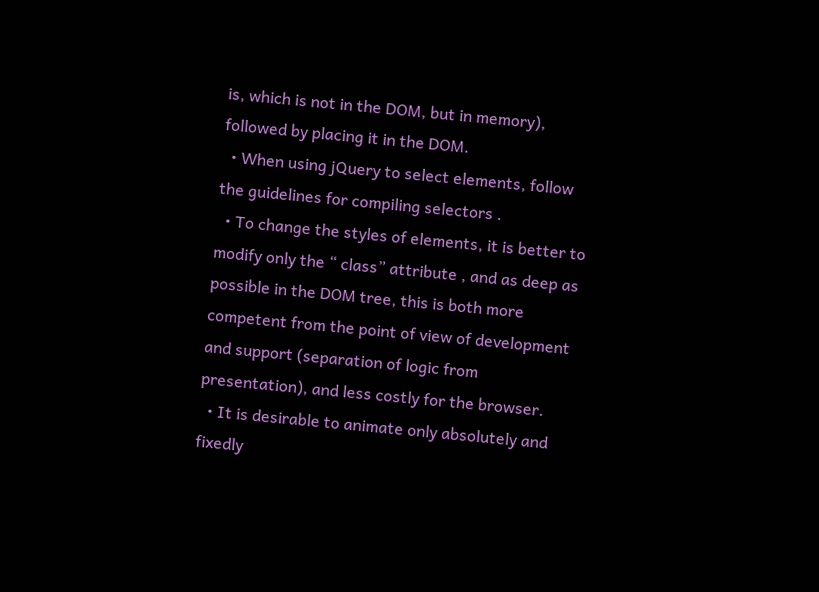is, which is not in the DOM, but in memory), followed by placing it in the DOM.
  • When using jQuery to select elements, follow the guidelines for compiling selectors .
  • To change the styles of elements, it is better to modify only the “ class” attribute , and as deep as possible in the DOM tree, this is both more competent from the point of view of development and support (separation of logic from presentation), and less costly for the browser.
  • It is desirable to animate only absolutely and fixedly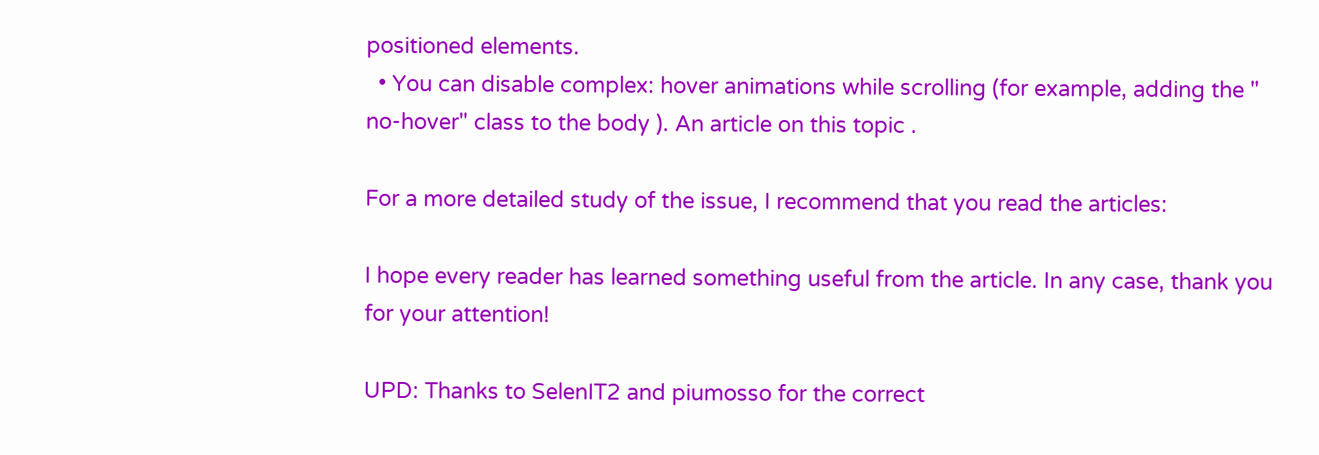positioned elements.
  • You can disable complex: hover animations while scrolling (for example, adding the " no-hover" class to the body ). An article on this topic .

For a more detailed study of the issue, I recommend that you read the articles:

I hope every reader has learned something useful from the article. In any case, thank you for your attention!

UPD: Thanks to SelenIT2 and piumosso for the correct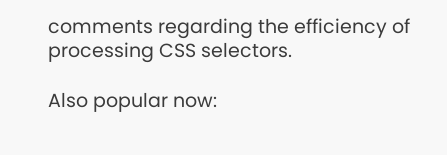comments regarding the efficiency of processing CSS selectors.

Also popular now: